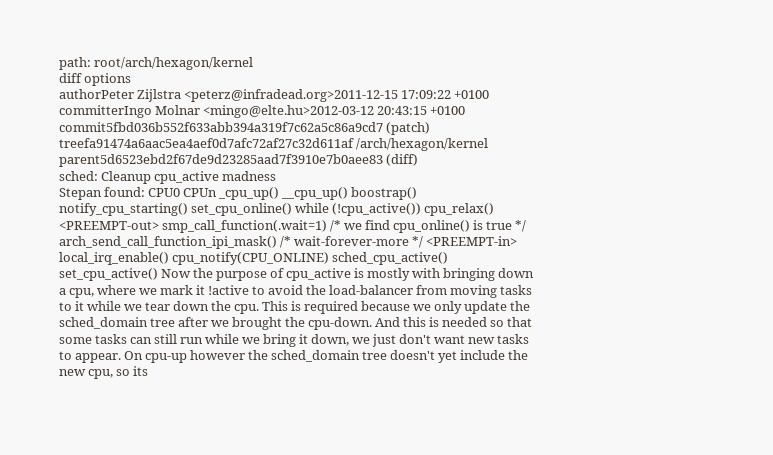path: root/arch/hexagon/kernel
diff options
authorPeter Zijlstra <peterz@infradead.org>2011-12-15 17:09:22 +0100
committerIngo Molnar <mingo@elte.hu>2012-03-12 20:43:15 +0100
commit5fbd036b552f633abb394a319f7c62a5c86a9cd7 (patch)
treefa91474a6aac5ea4aef0d7afc72af27c32d611af /arch/hexagon/kernel
parent5d6523ebd2f67de9d23285aad7f3910e7b0aee83 (diff)
sched: Cleanup cpu_active madness
Stepan found: CPU0 CPUn _cpu_up() __cpu_up() boostrap() notify_cpu_starting() set_cpu_online() while (!cpu_active()) cpu_relax() <PREEMPT-out> smp_call_function(.wait=1) /* we find cpu_online() is true */ arch_send_call_function_ipi_mask() /* wait-forever-more */ <PREEMPT-in> local_irq_enable() cpu_notify(CPU_ONLINE) sched_cpu_active() set_cpu_active() Now the purpose of cpu_active is mostly with bringing down a cpu, where we mark it !active to avoid the load-balancer from moving tasks to it while we tear down the cpu. This is required because we only update the sched_domain tree after we brought the cpu-down. And this is needed so that some tasks can still run while we bring it down, we just don't want new tasks to appear. On cpu-up however the sched_domain tree doesn't yet include the new cpu, so its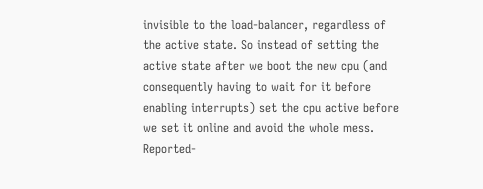invisible to the load-balancer, regardless of the active state. So instead of setting the active state after we boot the new cpu (and consequently having to wait for it before enabling interrupts) set the cpu active before we set it online and avoid the whole mess. Reported-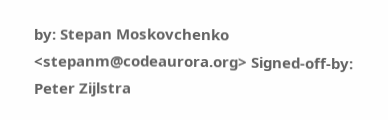by: Stepan Moskovchenko <stepanm@codeaurora.org> Signed-off-by: Peter Zijlstra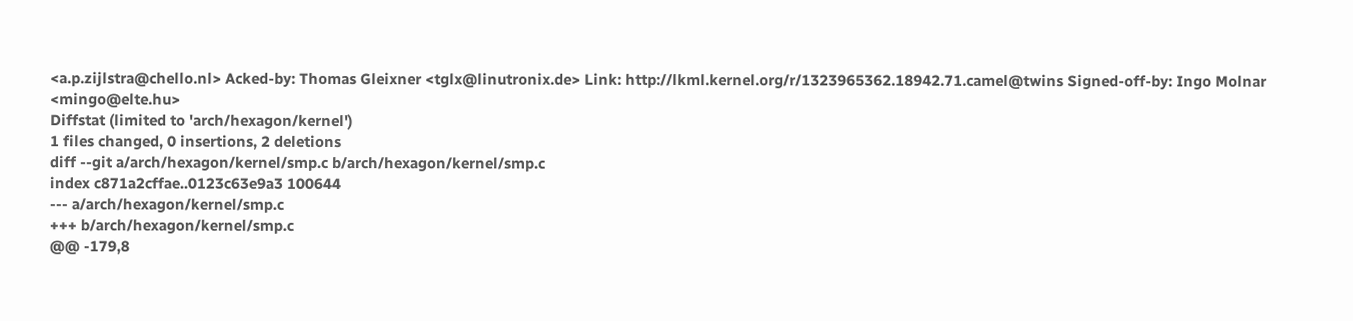<a.p.zijlstra@chello.nl> Acked-by: Thomas Gleixner <tglx@linutronix.de> Link: http://lkml.kernel.org/r/1323965362.18942.71.camel@twins Signed-off-by: Ingo Molnar <mingo@elte.hu>
Diffstat (limited to 'arch/hexagon/kernel')
1 files changed, 0 insertions, 2 deletions
diff --git a/arch/hexagon/kernel/smp.c b/arch/hexagon/kernel/smp.c
index c871a2cffae..0123c63e9a3 100644
--- a/arch/hexagon/kernel/smp.c
+++ b/arch/hexagon/kernel/smp.c
@@ -179,8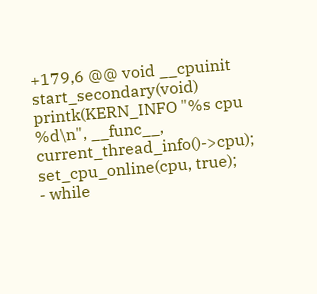+179,6 @@ void __cpuinit start_secondary(void)
printk(KERN_INFO "%s cpu %d\n", __func__, current_thread_info()->cpu);
set_cpu_online(cpu, true);
- while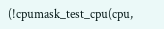(!cpumask_test_cpu(cpu,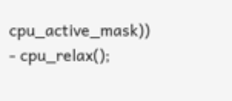cpu_active_mask))
- cpu_relax();